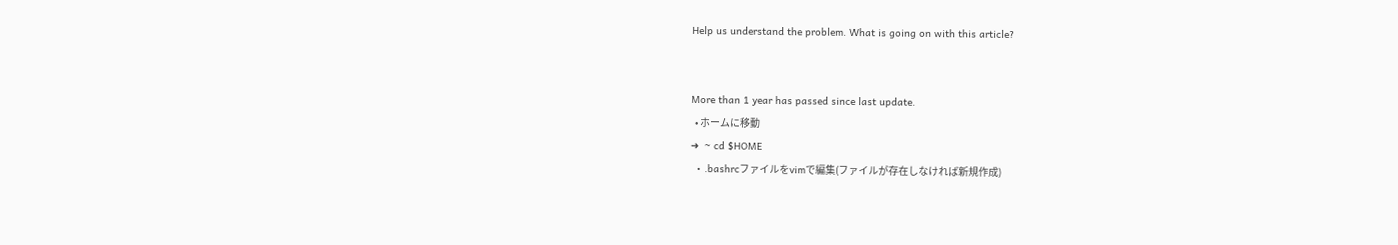Help us understand the problem. What is going on with this article?


More than 1 year has passed since last update.
  • ホームに移動
➜  ~ cd $HOME
  • .bashrcファイルをvimで編集(ファイルが存在しなければ新規作成)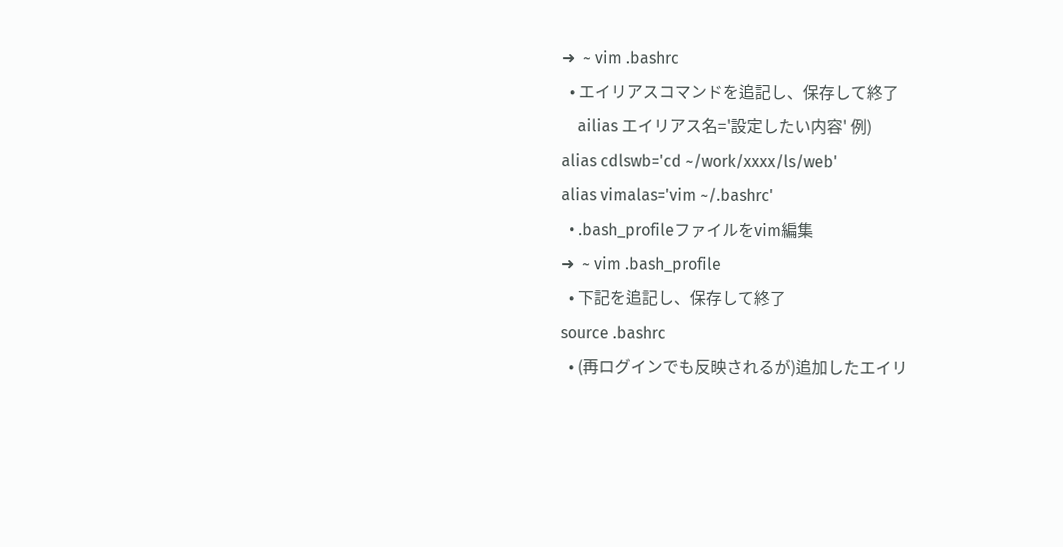➜  ~ vim .bashrc
  • エイリアスコマンドを追記し、保存して終了
    ailias エイリアス名='設定したい内容' 例)
alias cdlswb='cd ~/work/xxxx/ls/web'
alias vimalas='vim ~/.bashrc'
  • .bash_profileファイルをvim編集
➜  ~ vim .bash_profile
  • 下記を追記し、保存して終了
source .bashrc
  • (再ログインでも反映されるが)追加したエイリ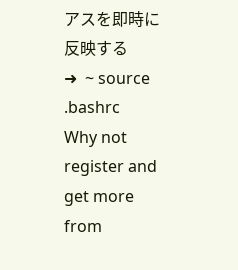アスを即時に反映する
➜  ~ source .bashrc
Why not register and get more from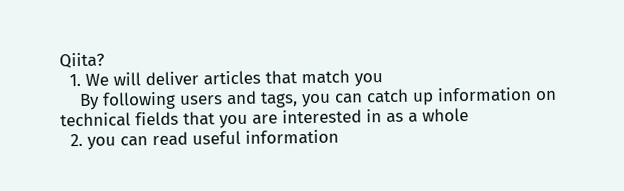Qiita?
  1. We will deliver articles that match you
    By following users and tags, you can catch up information on technical fields that you are interested in as a whole
  2. you can read useful information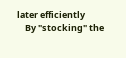later efficiently
    By "stocking" the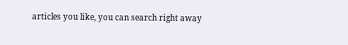articles you like, you can search right away